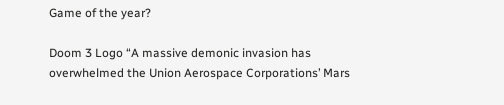Game of the year?

Doom 3 Logo “A massive demonic invasion has overwhelmed the Union Aerospace Corporations’ Mars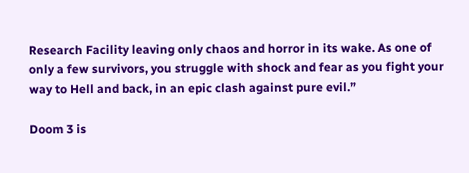Research Facility leaving only chaos and horror in its wake. As one of only a few survivors, you struggle with shock and fear as you fight your way to Hell and back, in an epic clash against pure evil.”

Doom 3 is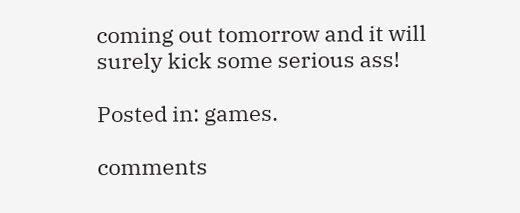coming out tomorrow and it will surely kick some serious ass!

Posted in: games.

comments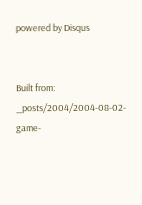powered by Disqus


Built from: _posts/2004/2004-08-02-game-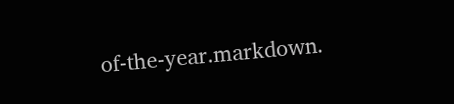of-the-year.markdown.